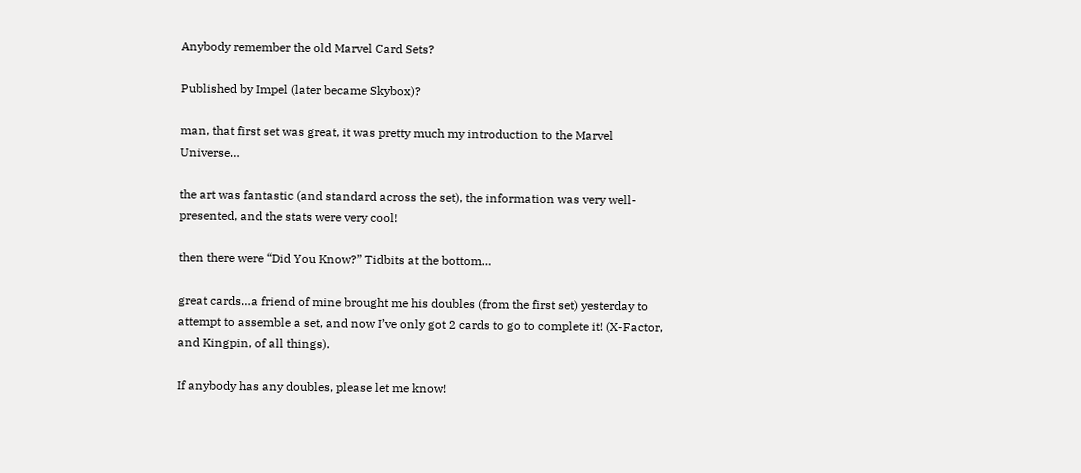Anybody remember the old Marvel Card Sets?

Published by Impel (later became Skybox)?

man, that first set was great, it was pretty much my introduction to the Marvel Universe…

the art was fantastic (and standard across the set), the information was very well-presented, and the stats were very cool!

then there were “Did You Know?” Tidbits at the bottom…

great cards…a friend of mine brought me his doubles (from the first set) yesterday to attempt to assemble a set, and now I’ve only got 2 cards to go to complete it! (X-Factor, and Kingpin, of all things).

If anybody has any doubles, please let me know!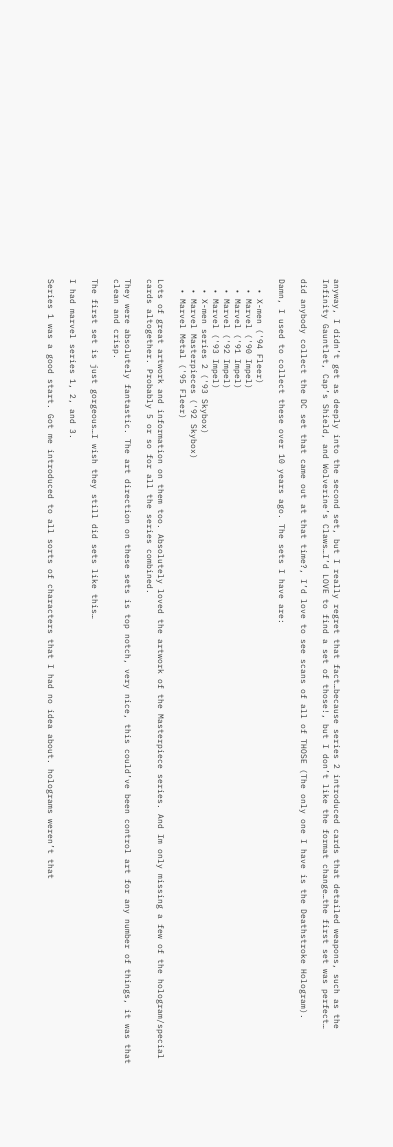anyway, I didn’t get as deeply into the second set, but I really regret that fact…because series 2 introduced cards that detailed weapons, such as the Infinity Gauntlet, Cap’s Shield, and Wolverine’s Claws…I’d LOVE to find a set of those!, but I don’t like the format change…the first set was perfect…

did anybody collect the DC set that came out at that time?, I’d love to see scans of all of THOSE (The only one I have is the Deathstroke Hologram).

Damn, I used to collect these over 10 years ago. The sets I have are:

  • X-men ('94 Fleer)
  • Marvel ('90 Impel)
  • Marvel ('91 Impel)
  • Marvel ('92 Impel)
  • Marvel ('93 Impel)
  • X-men series 2 ('93 Skybox)
  • Marvel Masterpieces ('92 Skybox)
  • Marvel Metal ('95 Fleer)

Lots of great artwork and information on them too. Absolutely loved the artwork of the Masterpiece series. And Im only missing a few of the hologram/special cards altogether. Probably 5 or so for all the series combined.

They were absolutely fantastic. The art direction on these sets is top notch, very nice, this could’ve been control art for any number of things, it was that clean and crisp.

The first set is just gorgeous…I wish they still did sets like this…

I had marvel series 1, 2, and 3.

Series 1 was a good start. Got me introduced to all sorts of characters that I had no idea about. holograms weren’t that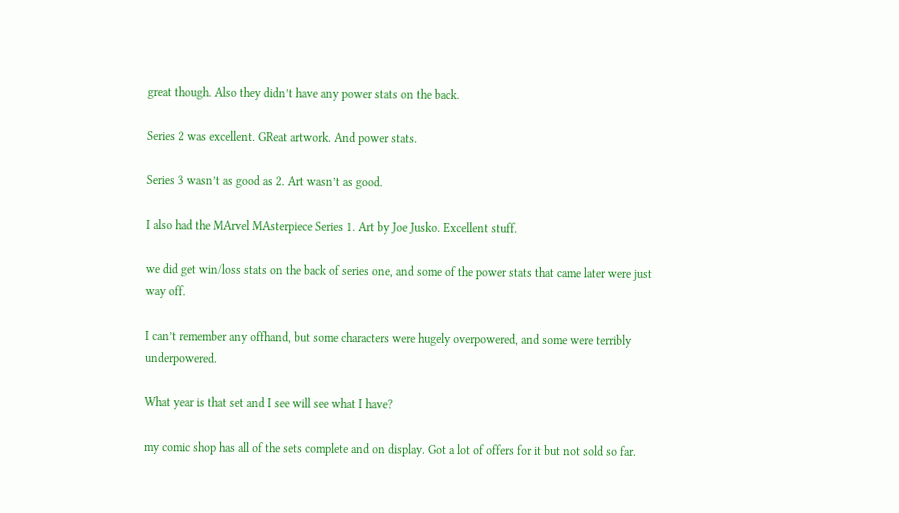great though. Also they didn’t have any power stats on the back.

Series 2 was excellent. GReat artwork. And power stats.

Series 3 wasn’t as good as 2. Art wasn’t as good.

I also had the MArvel MAsterpiece Series 1. Art by Joe Jusko. Excellent stuff.

we did get win/loss stats on the back of series one, and some of the power stats that came later were just way off.

I can’t remember any offhand, but some characters were hugely overpowered, and some were terribly underpowered.

What year is that set and I see will see what I have?

my comic shop has all of the sets complete and on display. Got a lot of offers for it but not sold so far.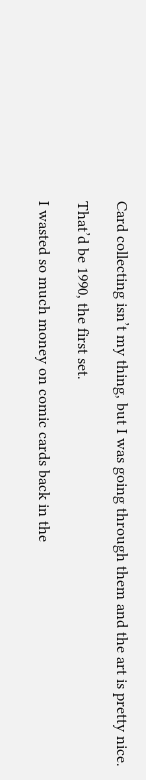Card collecting isn’t my thing, but I was going through them and the art is pretty nice.

That’d be 1990, the first set.

I wasted so much money on comic cards back in the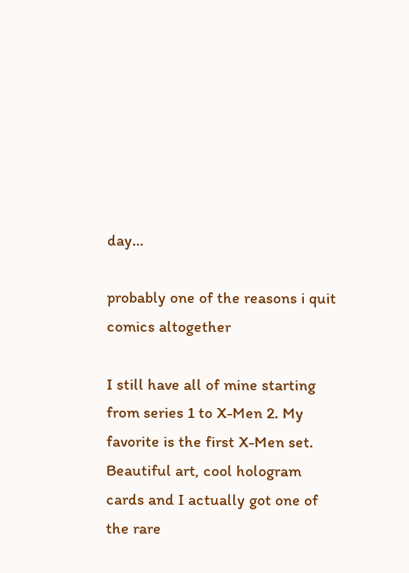day…

probably one of the reasons i quit comics altogether

I still have all of mine starting from series 1 to X-Men 2. My favorite is the first X-Men set. Beautiful art, cool hologram cards and I actually got one of the rare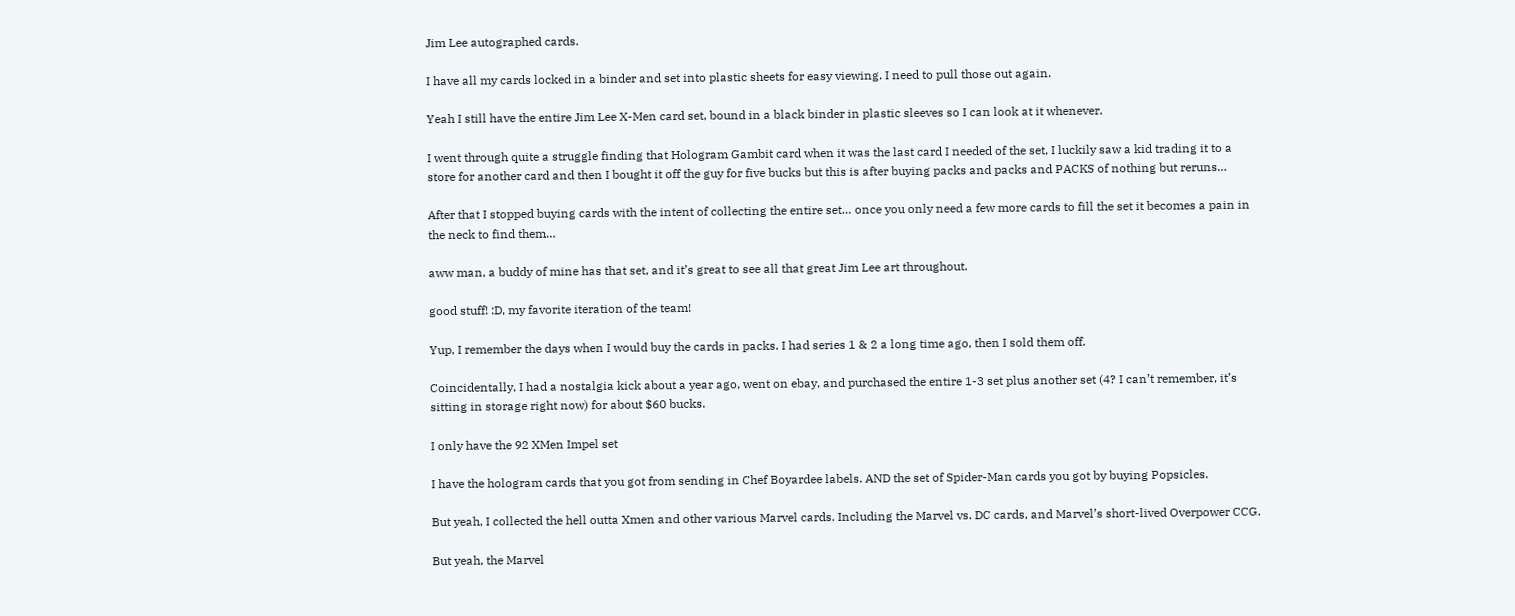Jim Lee autographed cards.

I have all my cards locked in a binder and set into plastic sheets for easy viewing. I need to pull those out again.

Yeah I still have the entire Jim Lee X-Men card set, bound in a black binder in plastic sleeves so I can look at it whenever.

I went through quite a struggle finding that Hologram Gambit card when it was the last card I needed of the set, I luckily saw a kid trading it to a store for another card and then I bought it off the guy for five bucks but this is after buying packs and packs and PACKS of nothing but reruns…

After that I stopped buying cards with the intent of collecting the entire set… once you only need a few more cards to fill the set it becomes a pain in the neck to find them…

aww man, a buddy of mine has that set, and it’s great to see all that great Jim Lee art throughout.

good stuff! :D, my favorite iteration of the team!

Yup, I remember the days when I would buy the cards in packs. I had series 1 & 2 a long time ago, then I sold them off.

Coincidentally, I had a nostalgia kick about a year ago, went on ebay, and purchased the entire 1-3 set plus another set (4? I can’t remember, it’s sitting in storage right now) for about $60 bucks.

I only have the 92 XMen Impel set

I have the hologram cards that you got from sending in Chef Boyardee labels. AND the set of Spider-Man cards you got by buying Popsicles.

But yeah, I collected the hell outta Xmen and other various Marvel cards. Including the Marvel vs. DC cards, and Marvel’s short-lived Overpower CCG.

But yeah, the Marvel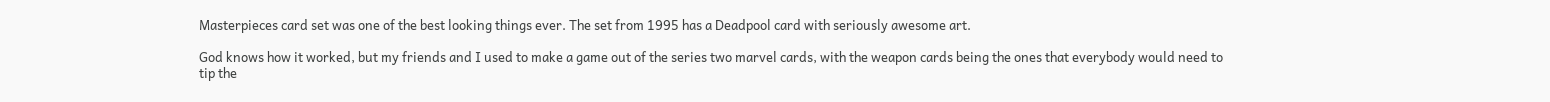Masterpieces card set was one of the best looking things ever. The set from 1995 has a Deadpool card with seriously awesome art.

God knows how it worked, but my friends and I used to make a game out of the series two marvel cards, with the weapon cards being the ones that everybody would need to tip the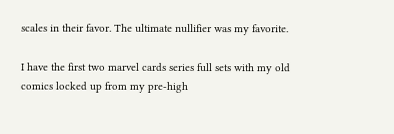scales in their favor. The ultimate nullifier was my favorite.

I have the first two marvel cards series full sets with my old comics locked up from my pre-high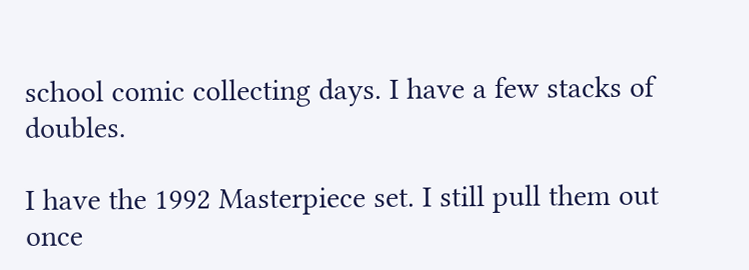school comic collecting days. I have a few stacks of doubles.

I have the 1992 Masterpiece set. I still pull them out once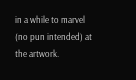in a while to marvel (no pun intended) at the artwork.